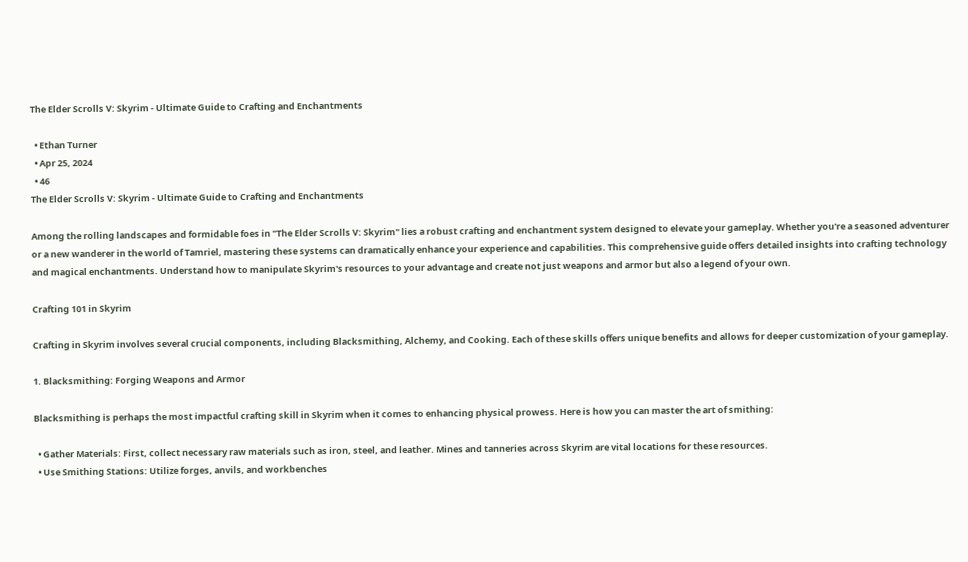The Elder Scrolls V: Skyrim - Ultimate Guide to Crafting and Enchantments

  • Ethan Turner
  • Apr 25, 2024
  • 46
The Elder Scrolls V: Skyrim - Ultimate Guide to Crafting and Enchantments

Among the rolling landscapes and formidable foes in "The Elder Scrolls V: Skyrim" lies a robust crafting and enchantment system designed to elevate your gameplay. Whether you're a seasoned adventurer or a new wanderer in the world of Tamriel, mastering these systems can dramatically enhance your experience and capabilities. This comprehensive guide offers detailed insights into crafting technology and magical enchantments. Understand how to manipulate Skyrim's resources to your advantage and create not just weapons and armor but also a legend of your own.

Crafting 101 in Skyrim

Crafting in Skyrim involves several crucial components, including Blacksmithing, Alchemy, and Cooking. Each of these skills offers unique benefits and allows for deeper customization of your gameplay.

1. Blacksmithing: Forging Weapons and Armor

Blacksmithing is perhaps the most impactful crafting skill in Skyrim when it comes to enhancing physical prowess. Here is how you can master the art of smithing:

  • Gather Materials: First, collect necessary raw materials such as iron, steel, and leather. Mines and tanneries across Skyrim are vital locations for these resources.
  • Use Smithing Stations: Utilize forges, anvils, and workbenches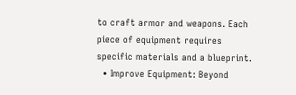to craft armor and weapons. Each piece of equipment requires specific materials and a blueprint.
  • Improve Equipment: Beyond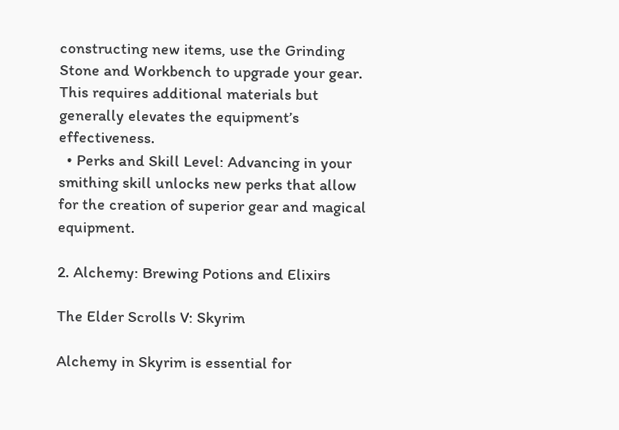constructing new items, use the Grinding Stone and Workbench to upgrade your gear. This requires additional materials but generally elevates the equipment’s effectiveness.
  • Perks and Skill Level: Advancing in your smithing skill unlocks new perks that allow for the creation of superior gear and magical equipment.

2. Alchemy: Brewing Potions and Elixirs

The Elder Scrolls V: Skyrim

Alchemy in Skyrim is essential for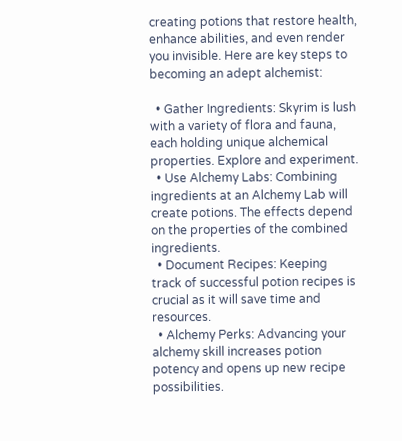creating potions that restore health, enhance abilities, and even render you invisible. Here are key steps to becoming an adept alchemist:

  • Gather Ingredients: Skyrim is lush with a variety of flora and fauna, each holding unique alchemical properties. Explore and experiment.
  • Use Alchemy Labs: Combining ingredients at an Alchemy Lab will create potions. The effects depend on the properties of the combined ingredients.
  • Document Recipes: Keeping track of successful potion recipes is crucial as it will save time and resources.
  • Alchemy Perks: Advancing your alchemy skill increases potion potency and opens up new recipe possibilities.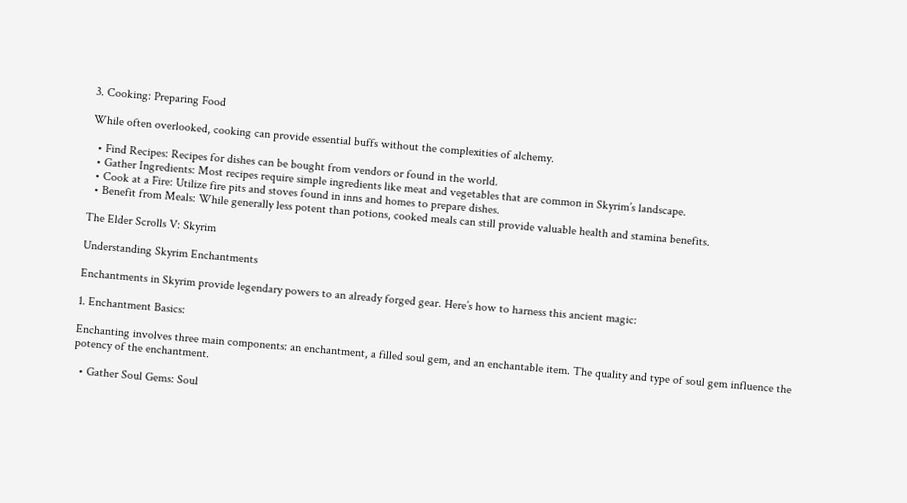3. Cooking: Preparing Food

While often overlooked, cooking can provide essential buffs without the complexities of alchemy.

  • Find Recipes: Recipes for dishes can be bought from vendors or found in the world.
  • Gather Ingredients: Most recipes require simple ingredients like meat and vegetables that are common in Skyrim’s landscape.
  • Cook at a Fire: Utilize fire pits and stoves found in inns and homes to prepare dishes.
  • Benefit from Meals: While generally less potent than potions, cooked meals can still provide valuable health and stamina benefits.

The Elder Scrolls V: Skyrim

Understanding Skyrim Enchantments

Enchantments in Skyrim provide legendary powers to an already forged gear. Here’s how to harness this ancient magic:

1. Enchantment Basics:

Enchanting involves three main components: an enchantment, a filled soul gem, and an enchantable item. The quality and type of soul gem influence the potency of the enchantment.

  • Gather Soul Gems: Soul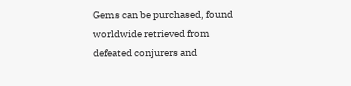Gems can be purchased, found worldwide retrieved from defeated conjurers and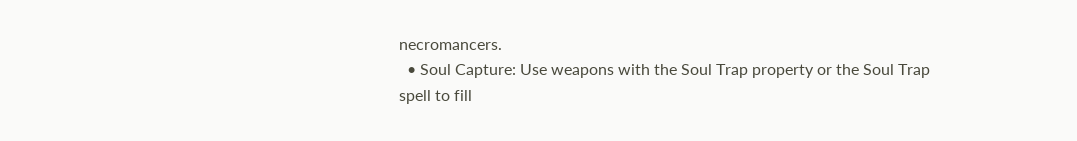necromancers.
  • Soul Capture: Use weapons with the Soul Trap property or the Soul Trap spell to fill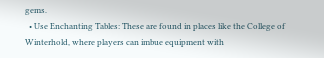gems.
  • Use Enchanting Tables: These are found in places like the College of Winterhold, where players can imbue equipment with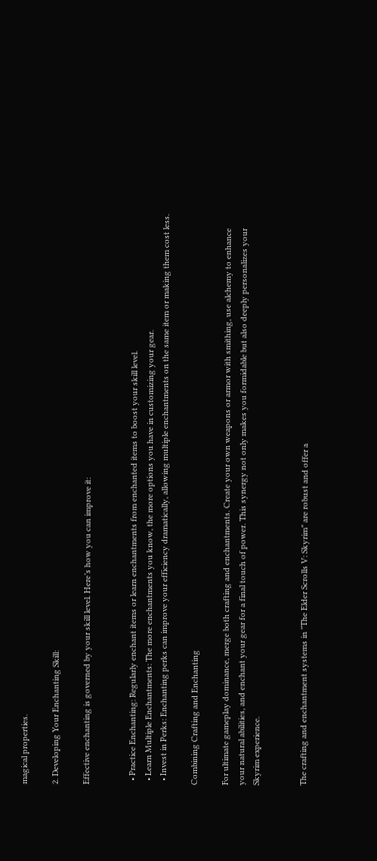magical properties.

2. Developing Your Enchanting Skill:

Effective enchanting is governed by your skill level. Here’s how you can improve it:


  • Practice Enchanting: Regularly enchant items or learn enchantments from enchanted items to boost your skill level.
  • Learn Multiple Enchantments: The more enchantments you know, the more options you have in customizing your gear.
  • Invest in Perks: Enchanting perks can improve your efficiency dramatically, allowing multiple enchantments on the same item or making them cost less.

Combining Crafting and Enchanting

For ultimate gameplay dominance, merge both crafting and enchantments. Create your own weapons or armor with smithing, use alchemy to enhance your natural abilities, and enchant your gear for a final touch of power. This synergy not only makes you formidable but also deeply personalizes your Skyrim experience.


The crafting and enchantment systems in "The Elder Scrolls V: Skyrim" are robust and offer a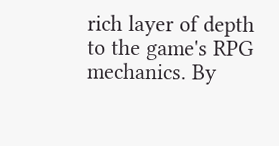rich layer of depth to the game's RPG mechanics. By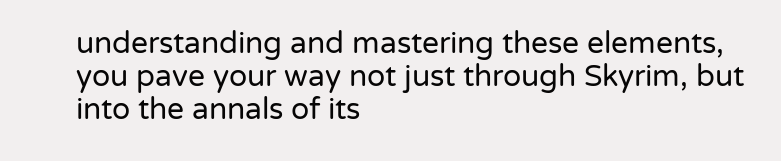understanding and mastering these elements, you pave your way not just through Skyrim, but into the annals of its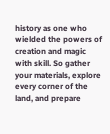history as one who wielded the powers of creation and magic with skill. So gather your materials, explore every corner of the land, and prepare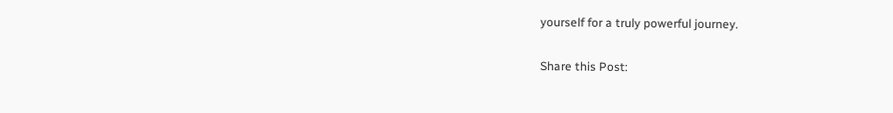yourself for a truly powerful journey.

Share this Post: